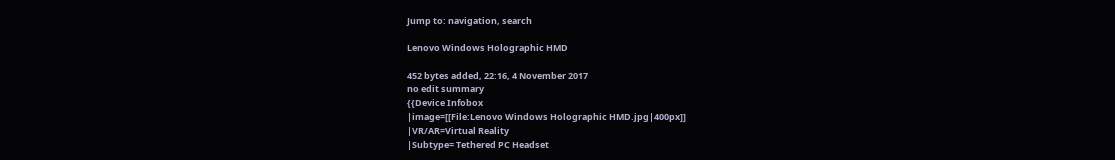Jump to: navigation, search

Lenovo Windows Holographic HMD

452 bytes added, 22:16, 4 November 2017
no edit summary
{{Device Infobox
|image=[[File:Lenovo Windows Holographic HMD.jpg|400px]]
|VR/AR=Virtual Reality
|Subtype= Tethered PC Headset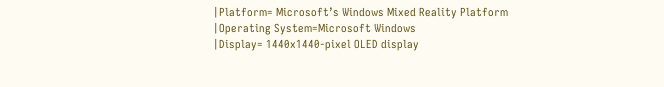|Platform= Microsoft’s Windows Mixed Reality Platform
|Operating System=Microsoft Windows
|Display= 1440x1440-pixel OLED display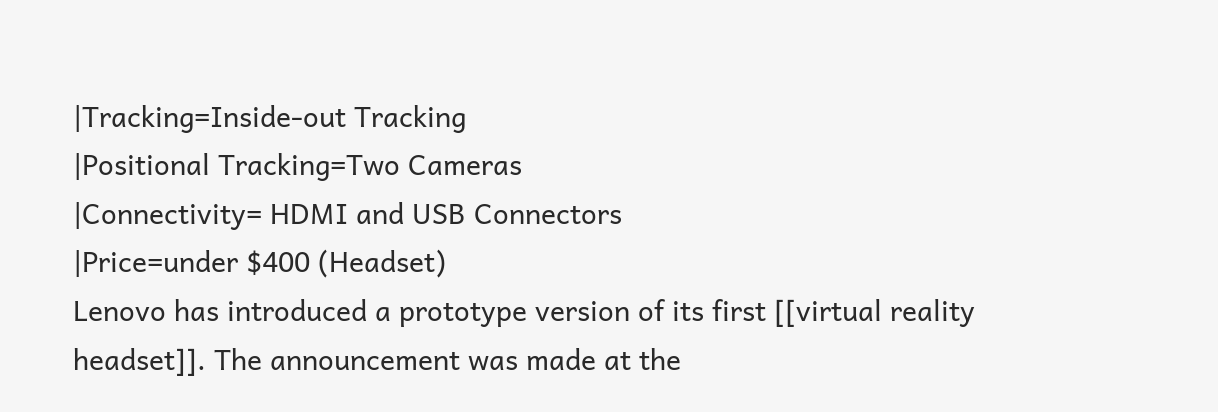|Tracking=Inside-out Tracking
|Positional Tracking=Two Cameras
|Connectivity= HDMI and USB Connectors
|Price=under $400 (Headset)
Lenovo has introduced a prototype version of its first [[virtual reality headset]]. The announcement was made at the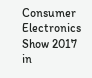Consumer Electronics Show 2017 in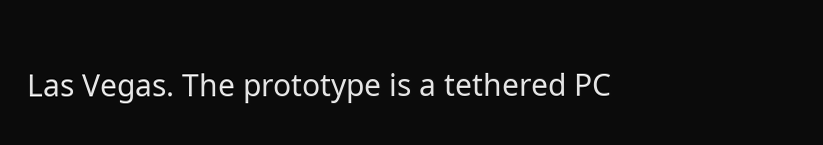Las Vegas. The prototype is a tethered PC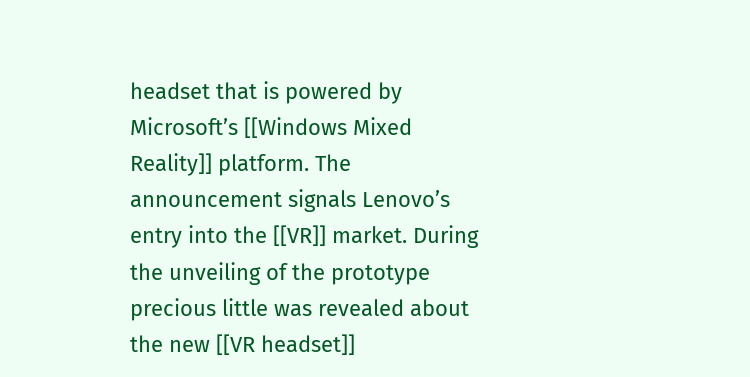headset that is powered by Microsoft’s [[Windows Mixed Reality]] platform. The announcement signals Lenovo’s entry into the [[VR]] market. During the unveiling of the prototype precious little was revealed about the new [[VR headset]]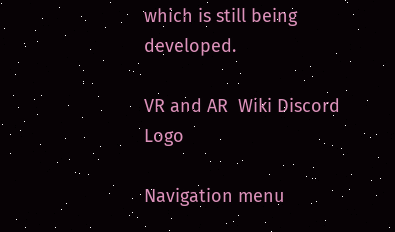which is still being developed.

VR and AR  Wiki Discord Logo

Navigation menu